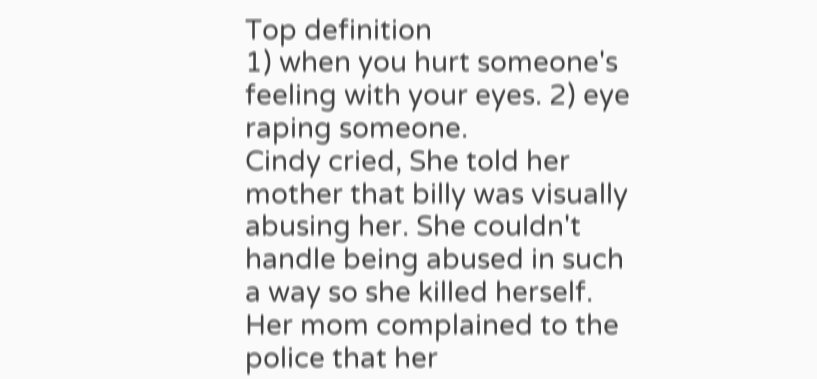Top definition
1) when you hurt someone's feeling with your eyes. 2) eye raping someone.
Cindy cried, She told her mother that billy was visually abusing her. She couldn't handle being abused in such a way so she killed herself. Her mom complained to the police that her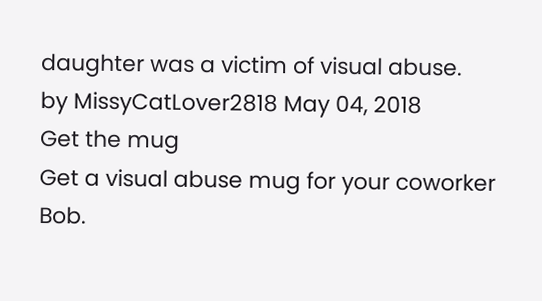daughter was a victim of visual abuse.
by MissyCatLover2818 May 04, 2018
Get the mug
Get a visual abuse mug for your coworker Bob.